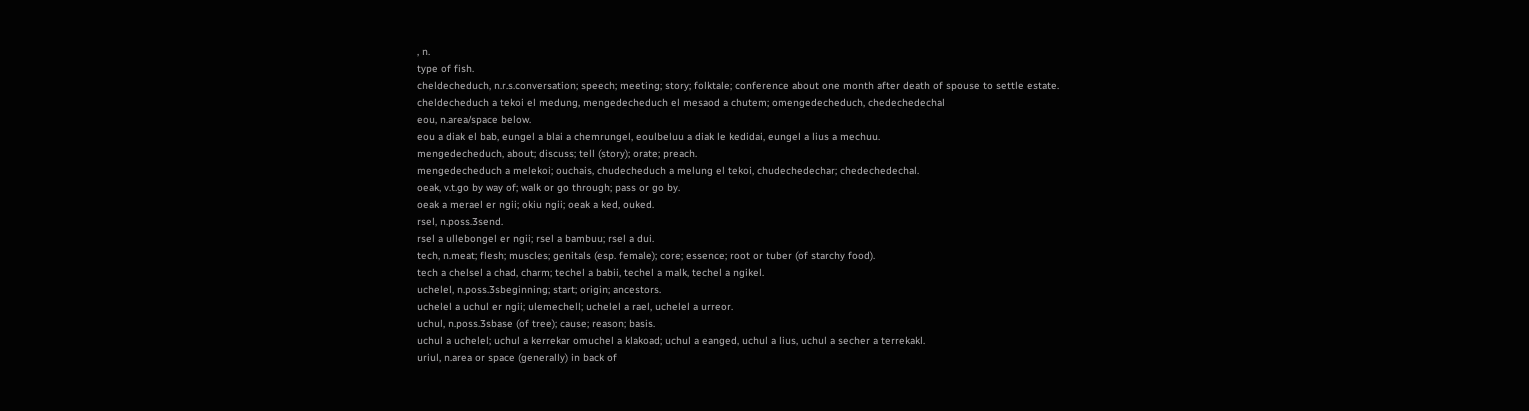, n.
type of fish.
cheldecheduch, n.r.s.conversation; speech; meeting; story; folktale; conference about one month after death of spouse to settle estate.
cheldecheduch a tekoi el medung, mengedecheduch el mesaod a chutem; omengedecheduch, chedechedechal
eou, n.area/space below.
eou a diak el bab, eungel a blai a chemrungel, eoulbeluu a diak le kedidai, eungel a lius a mechuu.
mengedecheduch, about; discuss; tell (story); orate; preach.
mengedecheduch a melekoi; ouchais, chudecheduch a melung el tekoi, chudechedechar; chedechedechal.
oeak, v.t.go by way of; walk or go through; pass or go by.
oeak a merael er ngii; okiu ngii; oeak a ked, ouked.
rsel, n.poss.3send.
rsel a ullebongel er ngii; rsel a bambuu; rsel a dui.
tech, n.meat; flesh; muscles; genitals (esp. female); core; essence; root or tuber (of starchy food).
tech a chelsel a chad, charm; techel a babii, techel a malk, techel a ngikel.
uchelel, n.poss.3sbeginning; start; origin; ancestors.
uchelel a uchul er ngii; ulemechell; uchelel a rael, uchelel a urreor.
uchul, n.poss.3sbase (of tree); cause; reason; basis.
uchul a uchelel; uchul a kerrekar omuchel a klakoad; uchul a eanged, uchul a lius, uchul a secher a terrekakl.
uriul, n.area or space (generally) in back of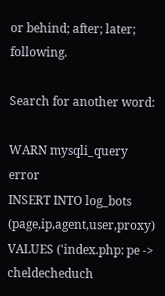or behind; after; later; following.

Search for another word:

WARN mysqli_query error
INSERT INTO log_bots (page,ip,agent,user,proxy) VALUES ('index.php: pe -> cheldecheduch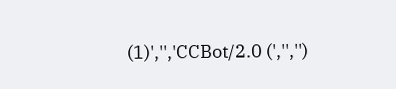(1)','','CCBot/2.0 (','','')